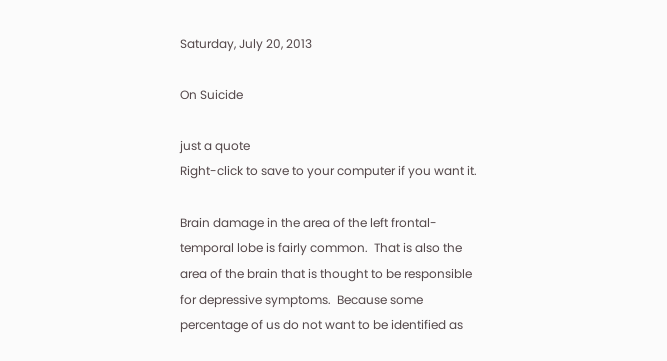Saturday, July 20, 2013

On Suicide

just a quote
Right-click to save to your computer if you want it.

Brain damage in the area of the left frontal-temporal lobe is fairly common.  That is also the area of the brain that is thought to be responsible for depressive symptoms.  Because some percentage of us do not want to be identified as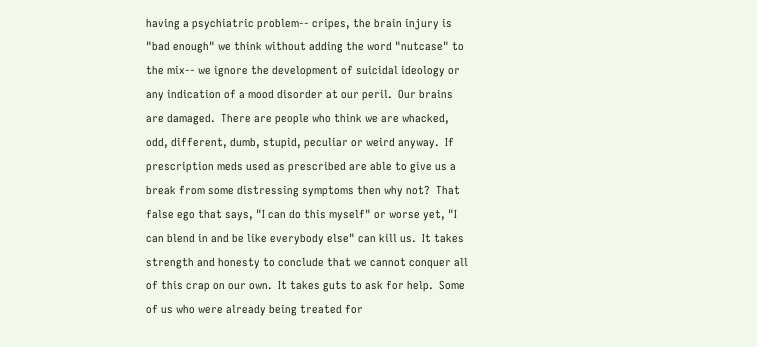having a psychiatric problem-- cripes, the brain injury is "bad enough" we think without adding the word "nutcase" to the mix-- we ignore the development of suicidal ideology or any indication of a mood disorder at our peril.  Our brains are damaged.  There are people who think we are whacked, odd, different, dumb, stupid, peculiar or weird anyway.  If prescription meds used as prescribed are able to give us a break from some distressing symptoms then why not?  That false ego that says, "I can do this myself" or worse yet, "I can blend in and be like everybody else" can kill us.  It takes strength and honesty to conclude that we cannot conquer all of this crap on our own.  It takes guts to ask for help.  Some of us who were already being treated for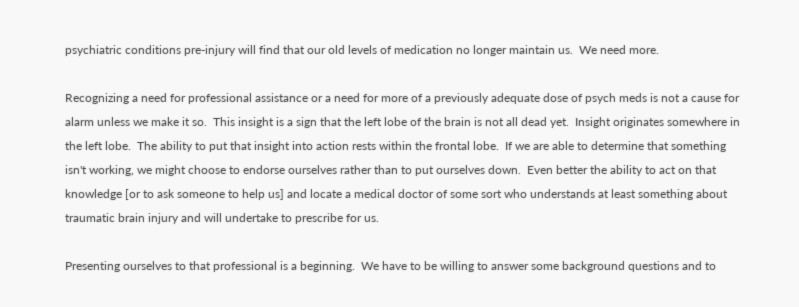psychiatric conditions pre-injury will find that our old levels of medication no longer maintain us.  We need more.

Recognizing a need for professional assistance or a need for more of a previously adequate dose of psych meds is not a cause for alarm unless we make it so.  This insight is a sign that the left lobe of the brain is not all dead yet.  Insight originates somewhere in the left lobe.  The ability to put that insight into action rests within the frontal lobe.  If we are able to determine that something isn't working, we might choose to endorse ourselves rather than to put ourselves down.  Even better the ability to act on that knowledge [or to ask someone to help us] and locate a medical doctor of some sort who understands at least something about traumatic brain injury and will undertake to prescribe for us.

Presenting ourselves to that professional is a beginning.  We have to be willing to answer some background questions and to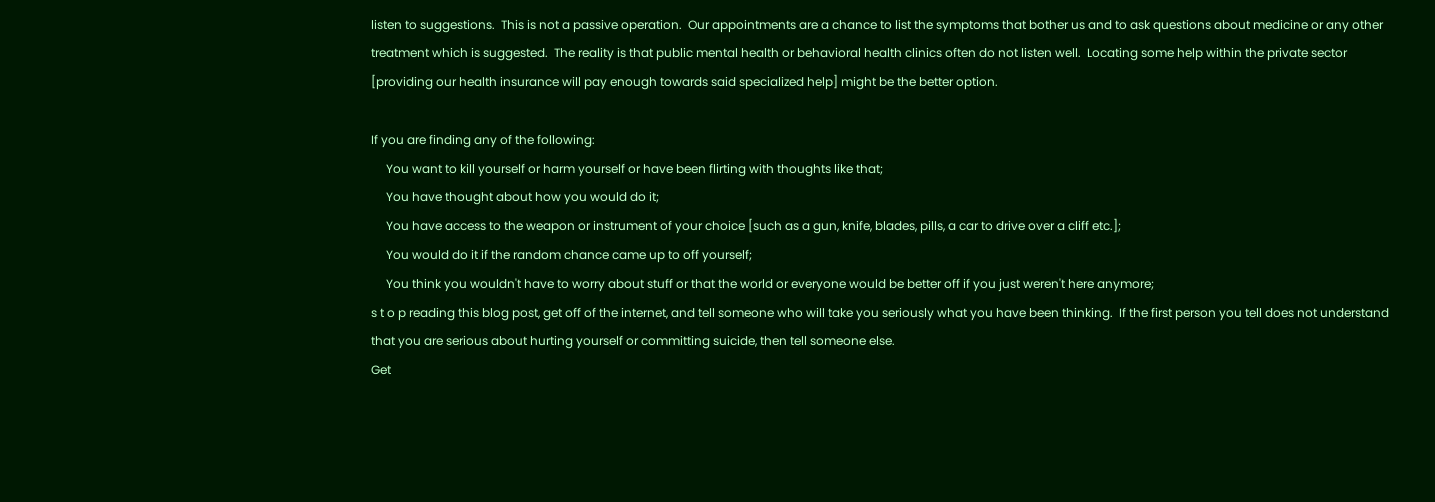listen to suggestions.  This is not a passive operation.  Our appointments are a chance to list the symptoms that bother us and to ask questions about medicine or any other treatment which is suggested.  The reality is that public mental health or behavioral health clinics often do not listen well.  Locating some help within the private sector [providing our health insurance will pay enough towards said specialized help] might be the better option.

If you are finding any of the following:
     You want to kill yourself or harm yourself or have been flirting with thoughts like that;
     You have thought about how you would do it;
     You have access to the weapon or instrument of your choice [such as a gun, knife, blades, pills, a car to drive over a cliff etc.];
     You would do it if the random chance came up to off yourself;
     You think you wouldn't have to worry about stuff or that the world or everyone would be better off if you just weren't here anymore;
s t o p reading this blog post, get off of the internet, and tell someone who will take you seriously what you have been thinking.  If the first person you tell does not understand that you are serious about hurting yourself or committing suicide, then tell someone else.
Get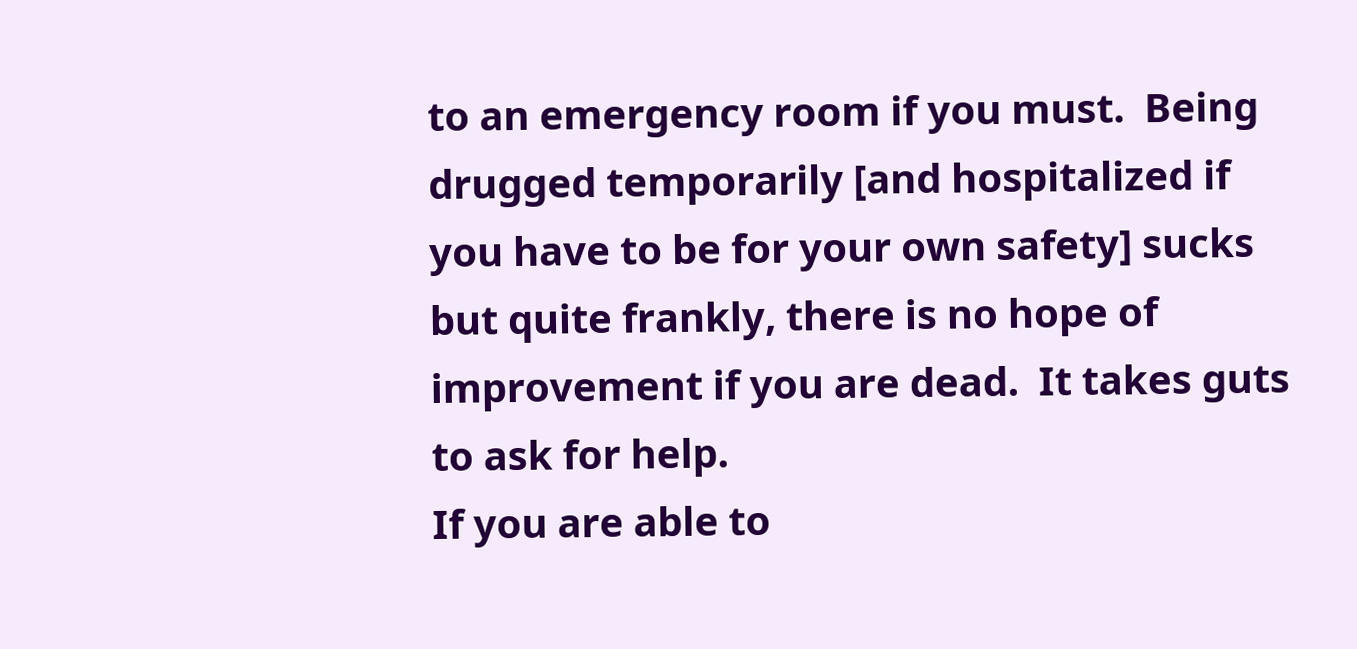to an emergency room if you must.  Being drugged temporarily [and hospitalized if you have to be for your own safety] sucks but quite frankly, there is no hope of improvement if you are dead.  It takes guts to ask for help.
If you are able to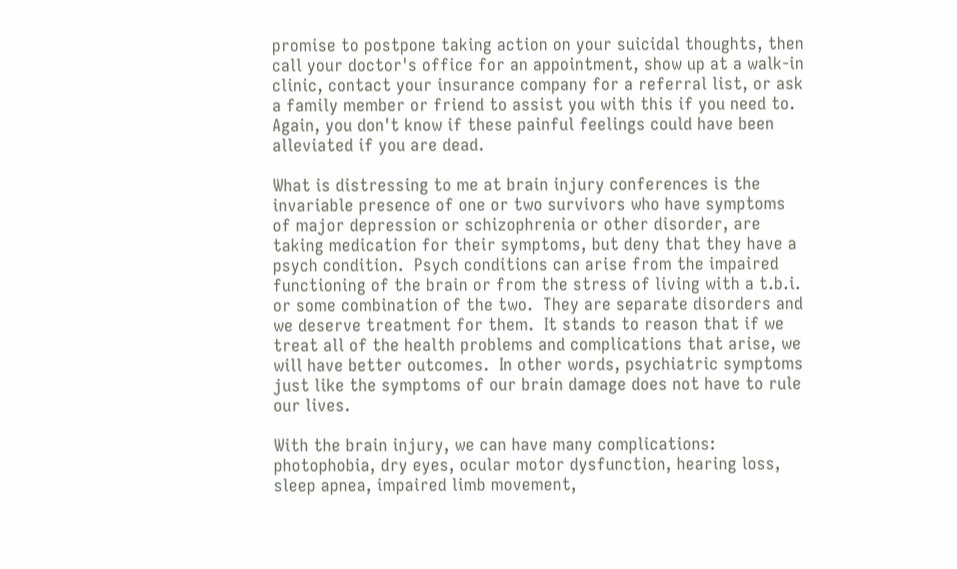promise to postpone taking action on your suicidal thoughts, then call your doctor's office for an appointment, show up at a walk-in clinic, contact your insurance company for a referral list, or ask a family member or friend to assist you with this if you need to.  Again, you don't know if these painful feelings could have been alleviated if you are dead.

What is distressing to me at brain injury conferences is the invariable presence of one or two survivors who have symptoms of major depression or schizophrenia or other disorder, are taking medication for their symptoms, but deny that they have a psych condition.  Psych conditions can arise from the impaired functioning of the brain or from the stress of living with a t.b.i. or some combination of the two.  They are separate disorders and we deserve treatment for them.  It stands to reason that if we treat all of the health problems and complications that arise, we will have better outcomes.  In other words, psychiatric symptoms just like the symptoms of our brain damage does not have to rule our lives.

With the brain injury, we can have many complications: photophobia, dry eyes, ocular motor dysfunction, hearing loss, sleep apnea, impaired limb movement,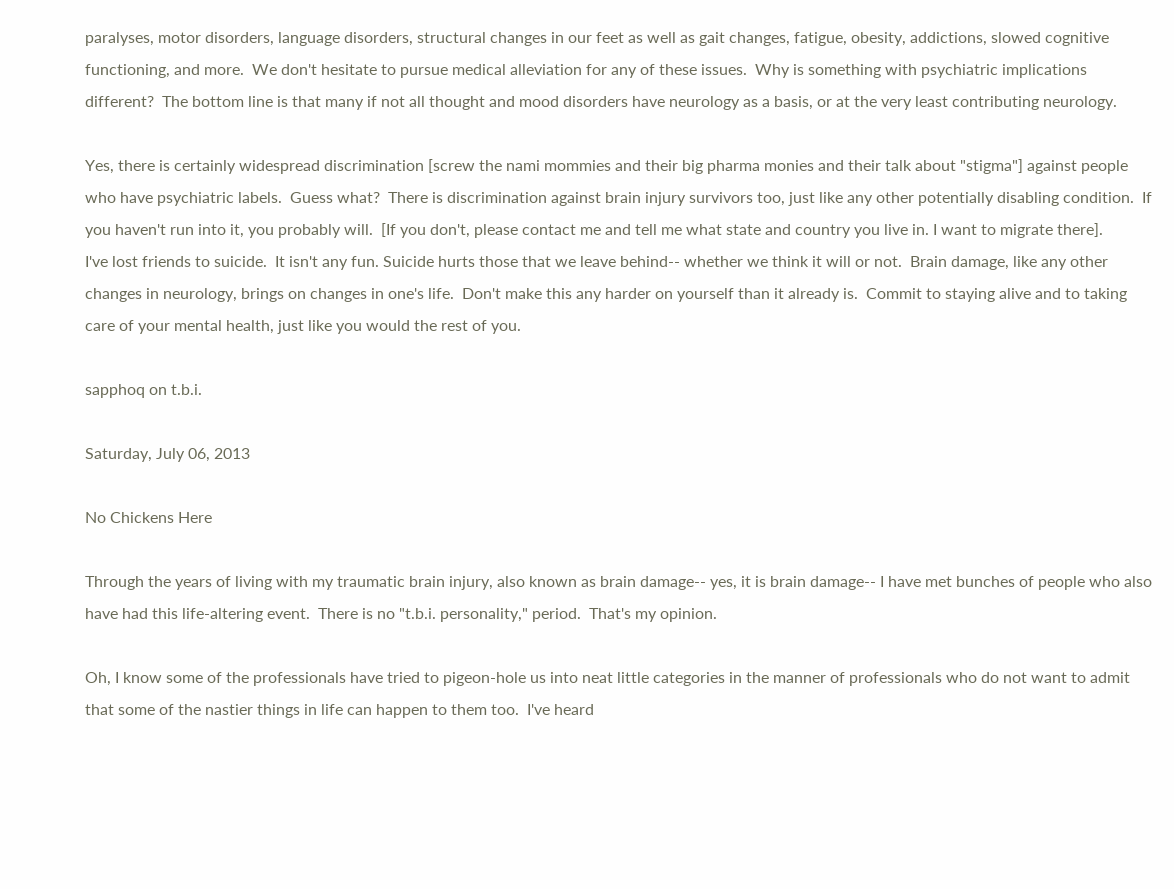paralyses, motor disorders, language disorders, structural changes in our feet as well as gait changes, fatigue, obesity, addictions, slowed cognitive functioning, and more.  We don't hesitate to pursue medical alleviation for any of these issues.  Why is something with psychiatric implications different?  The bottom line is that many if not all thought and mood disorders have neurology as a basis, or at the very least contributing neurology.

Yes, there is certainly widespread discrimination [screw the nami mommies and their big pharma monies and their talk about "stigma"] against people who have psychiatric labels.  Guess what?  There is discrimination against brain injury survivors too, just like any other potentially disabling condition.  If you haven't run into it, you probably will.  [If you don't, please contact me and tell me what state and country you live in. I want to migrate there].
I've lost friends to suicide.  It isn't any fun. Suicide hurts those that we leave behind-- whether we think it will or not.  Brain damage, like any other changes in neurology, brings on changes in one's life.  Don't make this any harder on yourself than it already is.  Commit to staying alive and to taking care of your mental health, just like you would the rest of you.

sapphoq on t.b.i.

Saturday, July 06, 2013

No Chickens Here

Through the years of living with my traumatic brain injury, also known as brain damage-- yes, it is brain damage-- I have met bunches of people who also have had this life-altering event.  There is no "t.b.i. personality," period.  That's my opinion.

Oh, I know some of the professionals have tried to pigeon-hole us into neat little categories in the manner of professionals who do not want to admit that some of the nastier things in life can happen to them too.  I've heard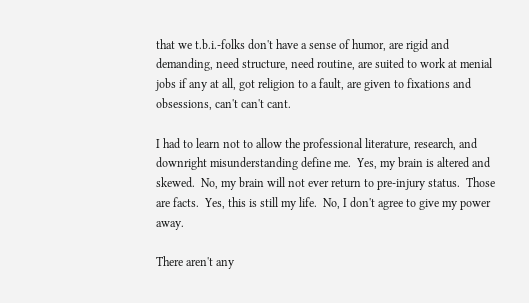that we t.b.i.-folks don't have a sense of humor, are rigid and demanding, need structure, need routine, are suited to work at menial jobs if any at all, got religion to a fault, are given to fixations and obsessions, can't can't cant.

I had to learn not to allow the professional literature, research, and downright misunderstanding define me.  Yes, my brain is altered and skewed.  No, my brain will not ever return to pre-injury status.  Those are facts.  Yes, this is still my life.  No, I don't agree to give my power away.

There aren't any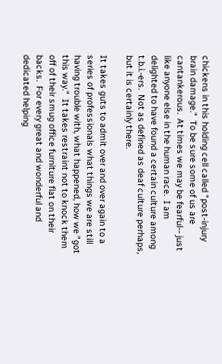chickens in this holding cell called "post-injury brain damage."  To be sure some of us are cantankerous.  At times we may be fearful-- just like anyone else in the human race.  I am delighted to have found a certain culture among t.b.i.-ers.  Not as defined as deaf culture perhaps, but it is certainly there.

It takes guts to admit over and over again to a series of professionals what things we are still having trouble with, what happened, how we "got this way."  It takes restraint not to knock them off of their smug office furniture flat on their backs.  For every great and wonderful and dedicated helping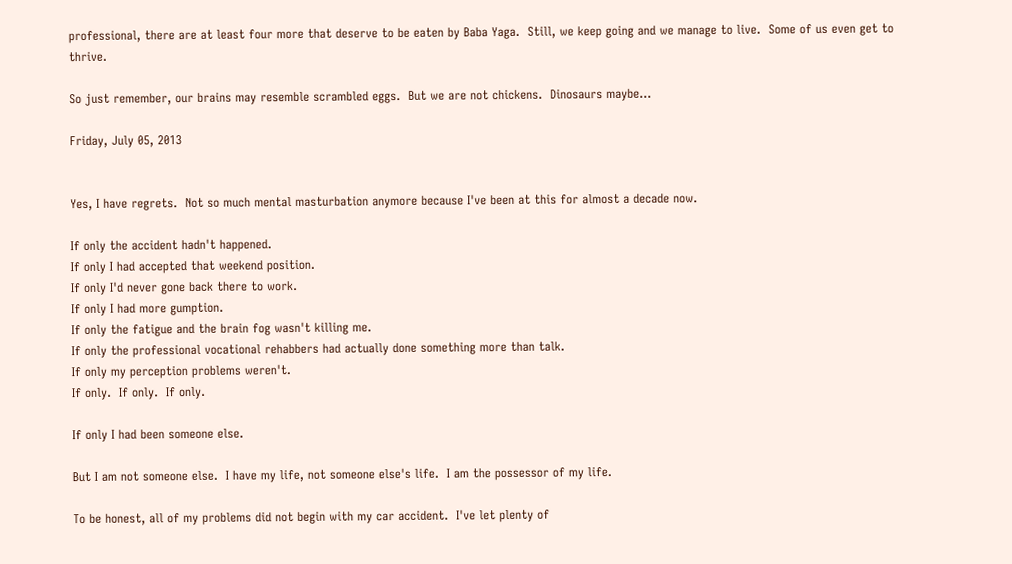professional, there are at least four more that deserve to be eaten by Baba Yaga.  Still, we keep going and we manage to live.  Some of us even get to thrive.

So just remember, our brains may resemble scrambled eggs.  But we are not chickens.  Dinosaurs maybe...

Friday, July 05, 2013


Yes, I have regrets.  Not so much mental masturbation anymore because I've been at this for almost a decade now.

If only the accident hadn't happened.
If only I had accepted that weekend position.
If only I'd never gone back there to work.
If only I had more gumption.
If only the fatigue and the brain fog wasn't killing me.
If only the professional vocational rehabbers had actually done something more than talk.
If only my perception problems weren't.
If only.  If only.  If only.

If only I had been someone else.

But I am not someone else.  I have my life, not someone else's life.  I am the possessor of my life.

To be honest, all of my problems did not begin with my car accident.  I've let plenty of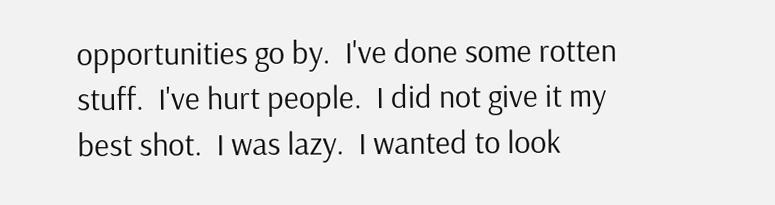opportunities go by.  I've done some rotten stuff.  I've hurt people.  I did not give it my best shot.  I was lazy.  I wanted to look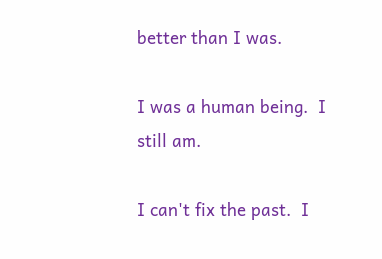better than I was.

I was a human being.  I still am.

I can't fix the past.  I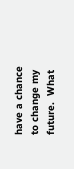have a chance to change my future.  What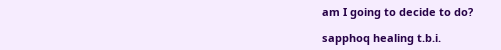am I going to decide to do?

sapphoq healing t.b.i.